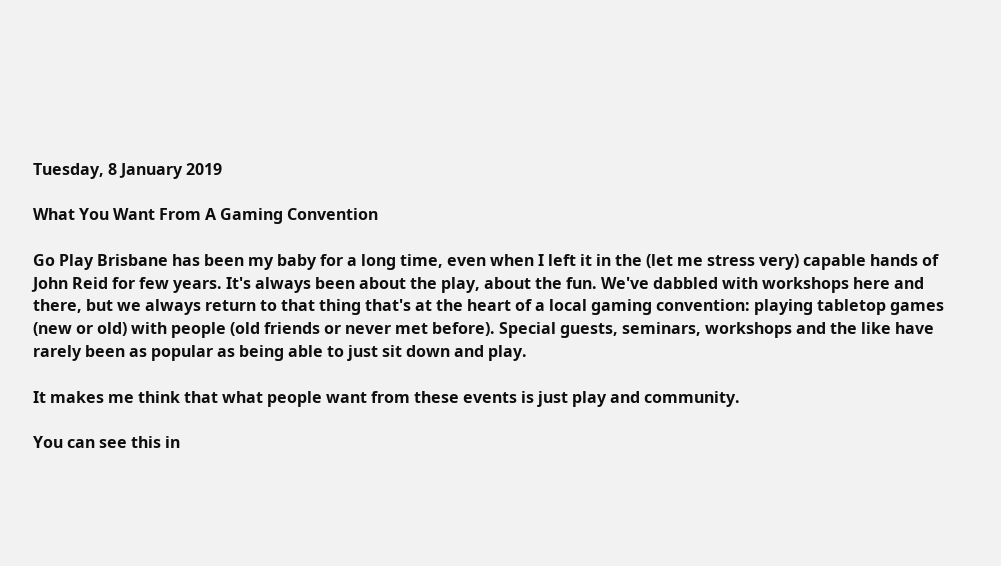Tuesday, 8 January 2019

What You Want From A Gaming Convention

Go Play Brisbane has been my baby for a long time, even when I left it in the (let me stress very) capable hands of John Reid for few years. It's always been about the play, about the fun. We've dabbled with workshops here and there, but we always return to that thing that's at the heart of a local gaming convention: playing tabletop games (new or old) with people (old friends or never met before). Special guests, seminars, workshops and the like have rarely been as popular as being able to just sit down and play.

It makes me think that what people want from these events is just play and community.

You can see this in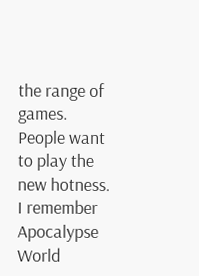the range of games. People want to play the new hotness. I remember Apocalypse World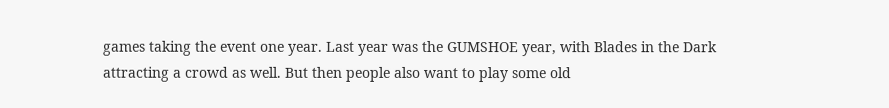games taking the event one year. Last year was the GUMSHOE year, with Blades in the Dark attracting a crowd as well. But then people also want to play some old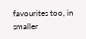favourites too, in smaller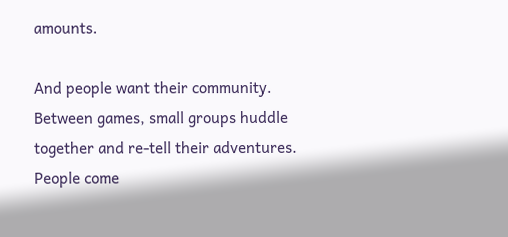amounts.

And people want their community. Between games, small groups huddle together and re-tell their adventures. People come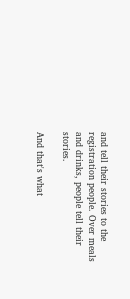and tell their stories to the registration people. Over meals and drinks, people tell their stories.

And that's what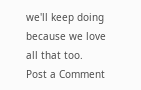we'll keep doing because we love all that too.
Post a Comment